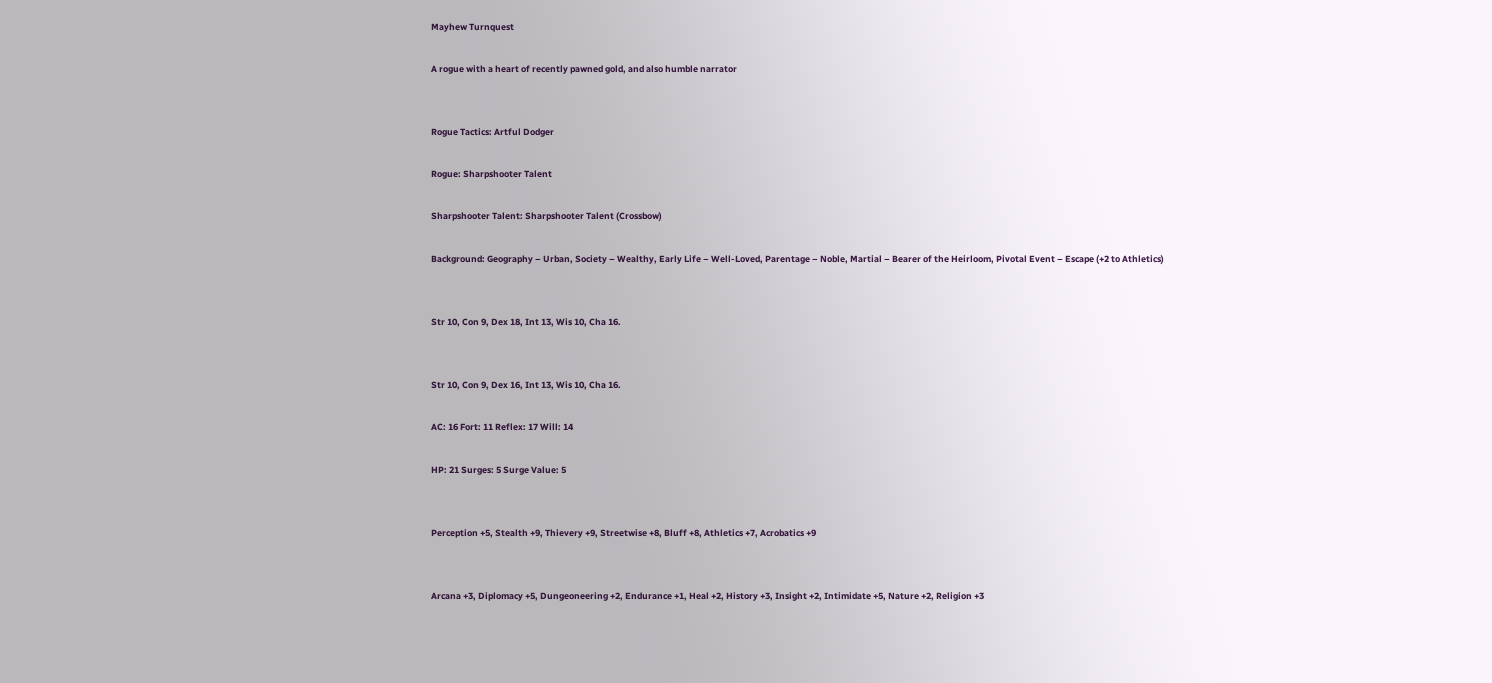Mayhew Turnquest

A rogue with a heart of recently pawned gold, and also humble narrator


Rogue Tactics: Artful Dodger

Rogue: Sharpshooter Talent

Sharpshooter Talent: Sharpshooter Talent (Crossbow)

Background: Geography – Urban, Society – Wealthy, Early Life – Well-Loved, Parentage – Noble, Martial – Bearer of the Heirloom, Pivotal Event – Escape (+2 to Athletics)


Str 10, Con 9, Dex 18, Int 13, Wis 10, Cha 16.


Str 10, Con 9, Dex 16, Int 13, Wis 10, Cha 16.

AC: 16 Fort: 11 Reflex: 17 Will: 14

HP: 21 Surges: 5 Surge Value: 5


Perception +5, Stealth +9, Thievery +9, Streetwise +8, Bluff +8, Athletics +7, Acrobatics +9


Arcana +3, Diplomacy +5, Dungeoneering +2, Endurance +1, Heal +2, History +3, Insight +2, Intimidate +5, Nature +2, Religion +3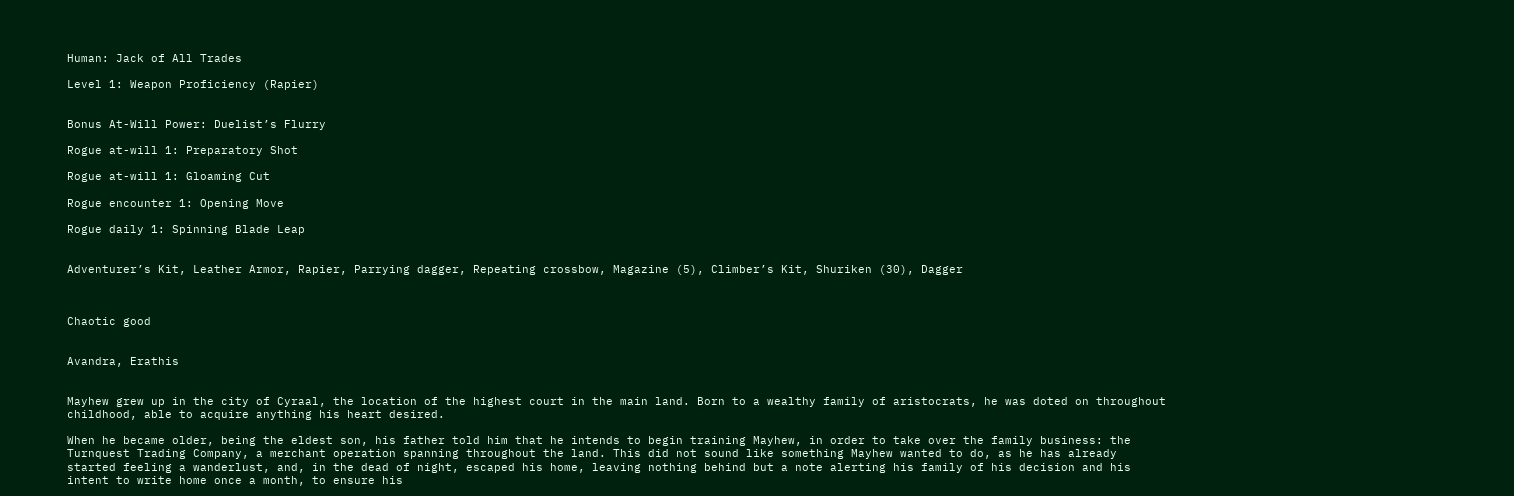Human: Jack of All Trades

Level 1: Weapon Proficiency (Rapier)


Bonus At-Will Power: Duelist’s Flurry

Rogue at-will 1: Preparatory Shot

Rogue at-will 1: Gloaming Cut

Rogue encounter 1: Opening Move

Rogue daily 1: Spinning Blade Leap


Adventurer’s Kit, Leather Armor, Rapier, Parrying dagger, Repeating crossbow, Magazine (5), Climber’s Kit, Shuriken (30), Dagger



Chaotic good


Avandra, Erathis


Mayhew grew up in the city of Cyraal, the location of the highest court in the main land. Born to a wealthy family of aristocrats, he was doted on throughout childhood, able to acquire anything his heart desired.

When he became older, being the eldest son, his father told him that he intends to begin training Mayhew, in order to take over the family business: the Turnquest Trading Company, a merchant operation spanning throughout the land. This did not sound like something Mayhew wanted to do, as he has already started feeling a wanderlust, and, in the dead of night, escaped his home, leaving nothing behind but a note alerting his family of his decision and his intent to write home once a month, to ensure his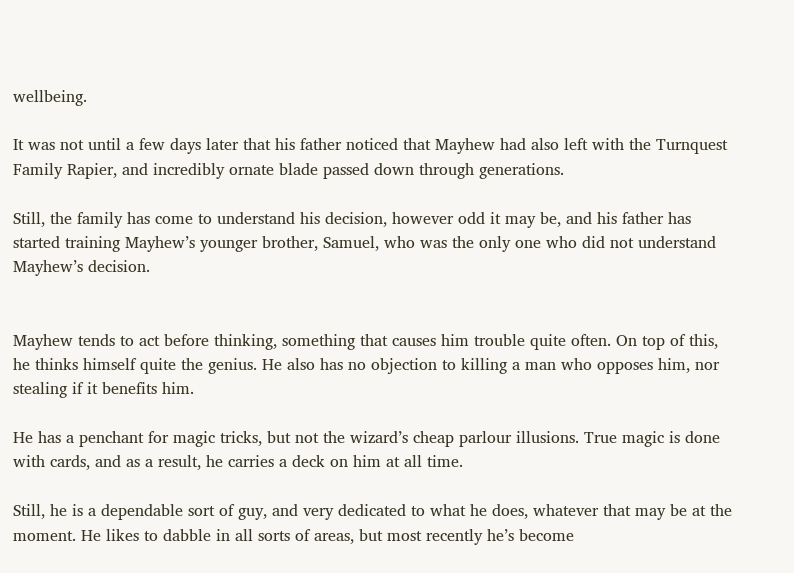wellbeing.

It was not until a few days later that his father noticed that Mayhew had also left with the Turnquest Family Rapier, and incredibly ornate blade passed down through generations.

Still, the family has come to understand his decision, however odd it may be, and his father has started training Mayhew’s younger brother, Samuel, who was the only one who did not understand Mayhew’s decision.


Mayhew tends to act before thinking, something that causes him trouble quite often. On top of this, he thinks himself quite the genius. He also has no objection to killing a man who opposes him, nor stealing if it benefits him.

He has a penchant for magic tricks, but not the wizard’s cheap parlour illusions. True magic is done with cards, and as a result, he carries a deck on him at all time.

Still, he is a dependable sort of guy, and very dedicated to what he does, whatever that may be at the moment. He likes to dabble in all sorts of areas, but most recently he’s become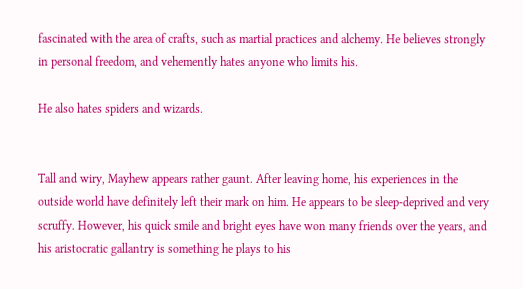fascinated with the area of crafts, such as martial practices and alchemy. He believes strongly in personal freedom, and vehemently hates anyone who limits his.

He also hates spiders and wizards.


Tall and wiry, Mayhew appears rather gaunt. After leaving home, his experiences in the outside world have definitely left their mark on him. He appears to be sleep-deprived and very scruffy. However, his quick smile and bright eyes have won many friends over the years, and his aristocratic gallantry is something he plays to his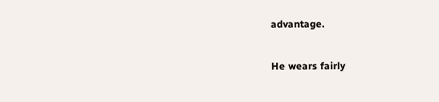advantage.

He wears fairly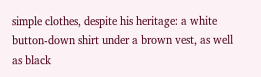simple clothes, despite his heritage: a white button-down shirt under a brown vest, as well as black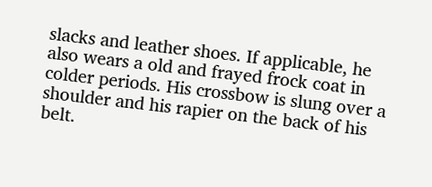slacks and leather shoes. If applicable, he also wears a old and frayed frock coat in colder periods. His crossbow is slung over a shoulder and his rapier on the back of his belt.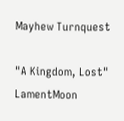Mayhew Turnquest

"A Kingdom, Lost" LamentMoon